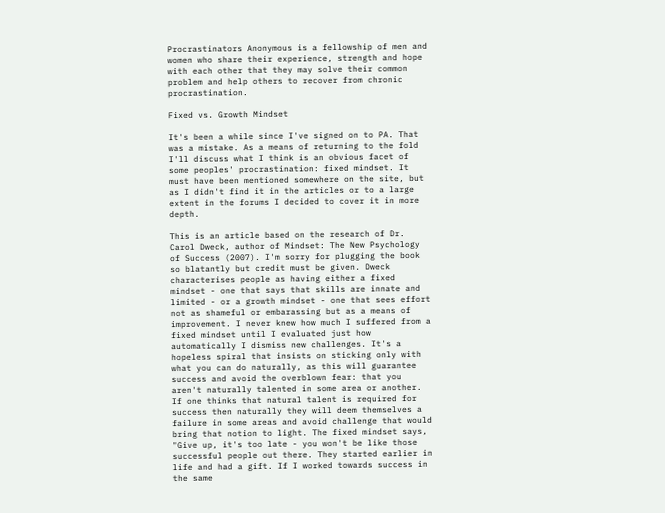Procrastinators Anonymous is a fellowship of men and women who share their experience, strength and hope with each other that they may solve their common problem and help others to recover from chronic procrastination.

Fixed vs. Growth Mindset

It's been a while since I've signed on to PA. That was a mistake. As a means of returning to the fold I'll discuss what I think is an obvious facet of some peoples' procrastination: fixed mindset. It must have been mentioned somewhere on the site, but as I didn't find it in the articles or to a large extent in the forums I decided to cover it in more depth.

This is an article based on the research of Dr. Carol Dweck, author of Mindset: The New Psychology of Success (2007). I'm sorry for plugging the book so blatantly but credit must be given. Dweck characterises people as having either a fixed mindset - one that says that skills are innate and limited - or a growth mindset - one that sees effort not as shameful or embarassing but as a means of improvement. I never knew how much I suffered from a fixed mindset until I evaluated just how automatically I dismiss new challenges. It's a hopeless spiral that insists on sticking only with what you can do naturally, as this will guarantee success and avoid the overblown fear: that you aren't naturally talented in some area or another. If one thinks that natural talent is required for success then naturally they will deem themselves a failure in some areas and avoid challenge that would bring that notion to light. The fixed mindset says, "Give up, it's too late - you won't be like those successful people out there. They started earlier in life and had a gift. If I worked towards success in the same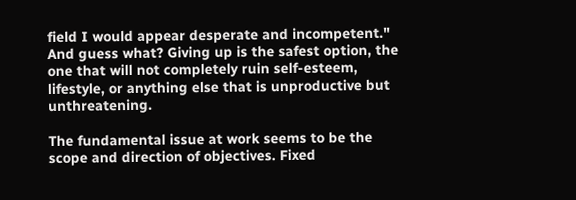field I would appear desperate and incompetent." And guess what? Giving up is the safest option, the one that will not completely ruin self-esteem, lifestyle, or anything else that is unproductive but unthreatening.

The fundamental issue at work seems to be the scope and direction of objectives. Fixed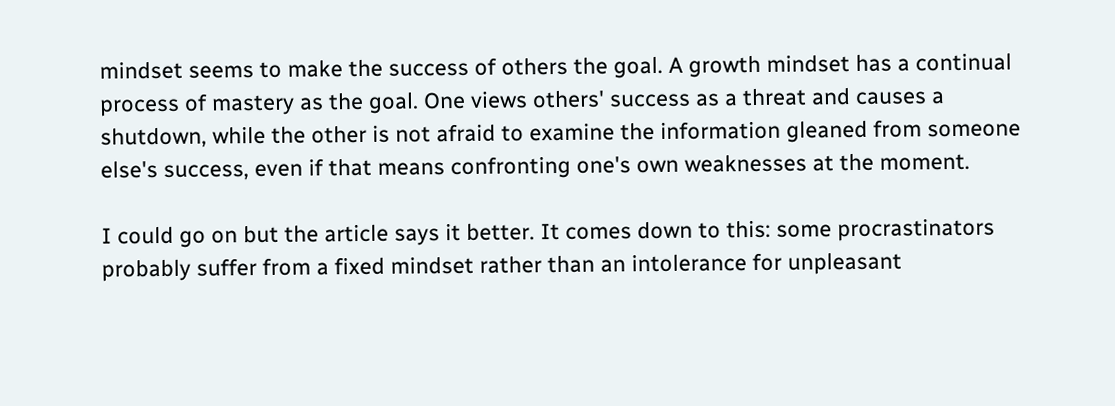mindset seems to make the success of others the goal. A growth mindset has a continual process of mastery as the goal. One views others' success as a threat and causes a shutdown, while the other is not afraid to examine the information gleaned from someone else's success, even if that means confronting one's own weaknesses at the moment.

I could go on but the article says it better. It comes down to this: some procrastinators probably suffer from a fixed mindset rather than an intolerance for unpleasant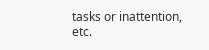tasks or inattention, etc.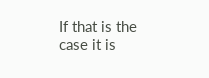If that is the case it is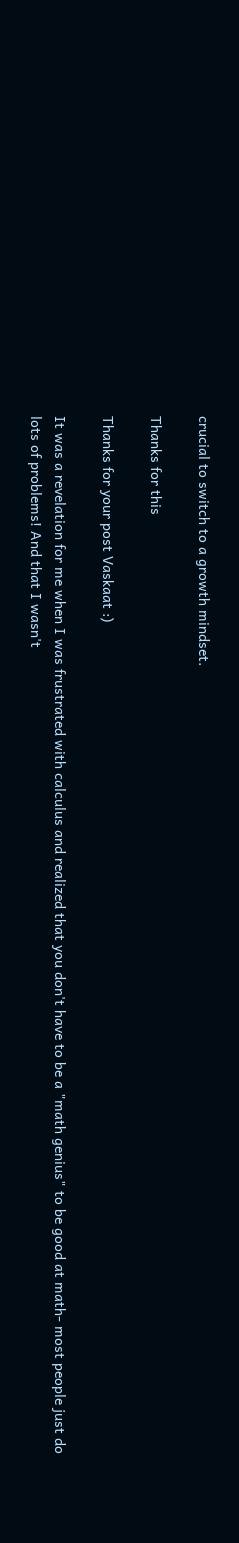crucial to switch to a growth mindset.

Thanks for this

Thanks for your post Vaskaat :)

It was a revelation for me when I was frustrated with calculus and realized that you don't have to be a "math genius" to be good at math- most people just do lots of problems! And that I wasn't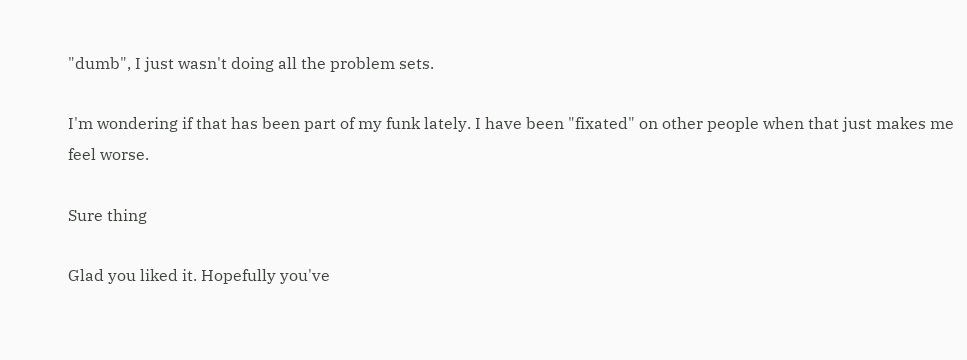"dumb", I just wasn't doing all the problem sets.

I'm wondering if that has been part of my funk lately. I have been "fixated" on other people when that just makes me feel worse.

Sure thing

Glad you liked it. Hopefully you've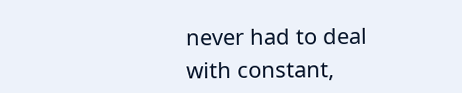never had to deal with constant,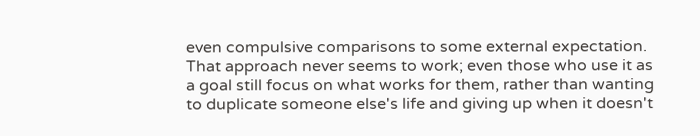even compulsive comparisons to some external expectation. That approach never seems to work; even those who use it as a goal still focus on what works for them, rather than wanting to duplicate someone else's life and giving up when it doesn't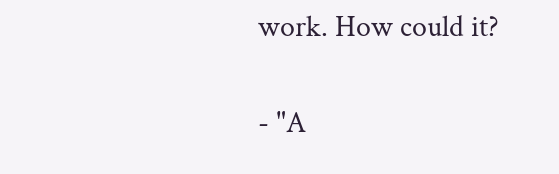work. How could it?

- "A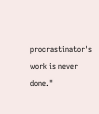procrastinator's work is never done."